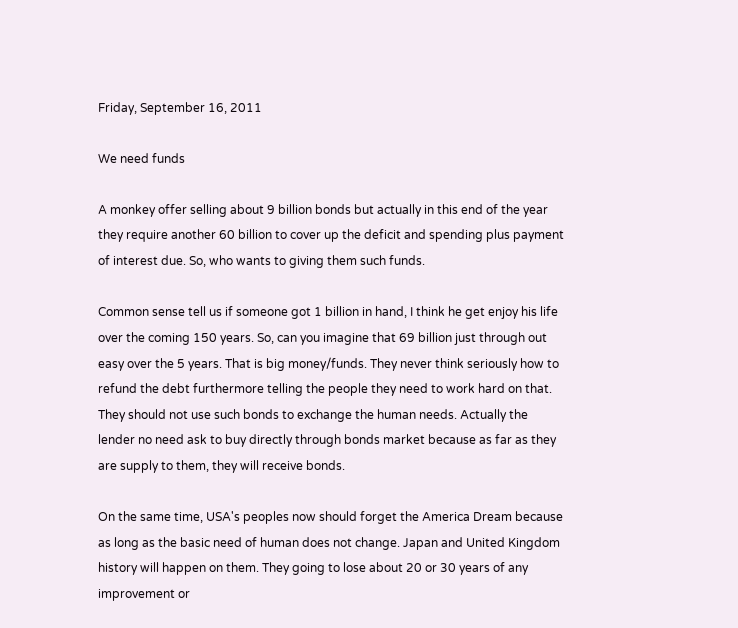Friday, September 16, 2011

We need funds

A monkey offer selling about 9 billion bonds but actually in this end of the year they require another 60 billion to cover up the deficit and spending plus payment of interest due. So, who wants to giving them such funds.

Common sense tell us if someone got 1 billion in hand, I think he get enjoy his life over the coming 150 years. So, can you imagine that 69 billion just through out easy over the 5 years. That is big money/funds. They never think seriously how to refund the debt furthermore telling the people they need to work hard on that. They should not use such bonds to exchange the human needs. Actually the lender no need ask to buy directly through bonds market because as far as they are supply to them, they will receive bonds.

On the same time, USA's peoples now should forget the America Dream because as long as the basic need of human does not change. Japan and United Kingdom history will happen on them. They going to lose about 20 or 30 years of any improvement or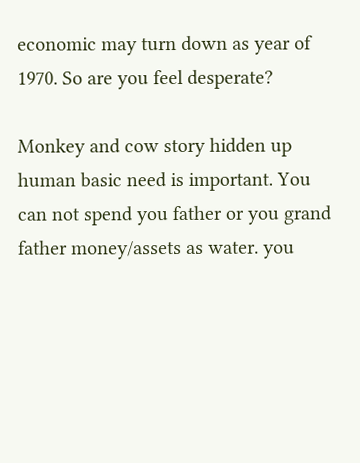economic may turn down as year of 1970. So are you feel desperate?

Monkey and cow story hidden up human basic need is important. You can not spend you father or you grand father money/assets as water. you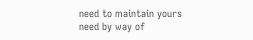need to maintain yours need by way of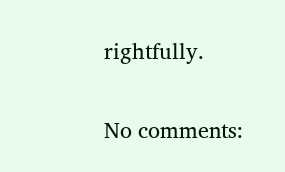rightfully.

No comments: